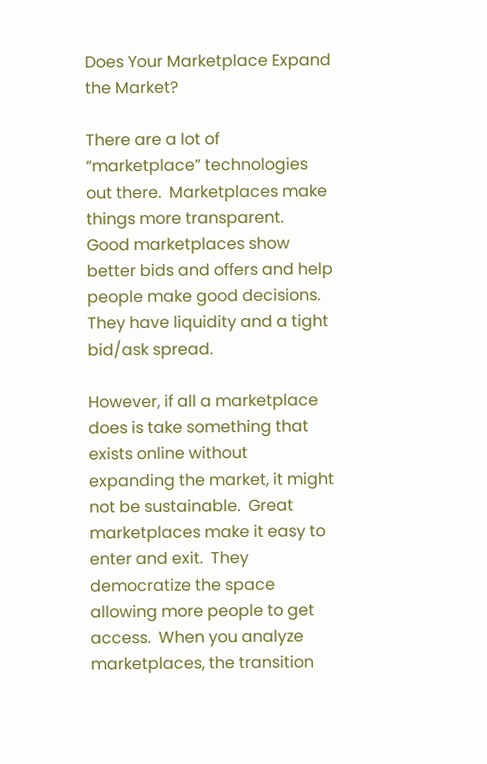Does Your Marketplace Expand the Market?

There are a lot of “marketplace” technologies out there.  Marketplaces make things more transparent.  Good marketplaces show better bids and offers and help people make good decisions.  They have liquidity and a tight bid/ask spread.

However, if all a marketplace does is take something that exists online without expanding the market, it might not be sustainable.  Great marketplaces make it easy to enter and exit.  They democratize the space allowing more people to get access.  When you analyze marketplaces, the transition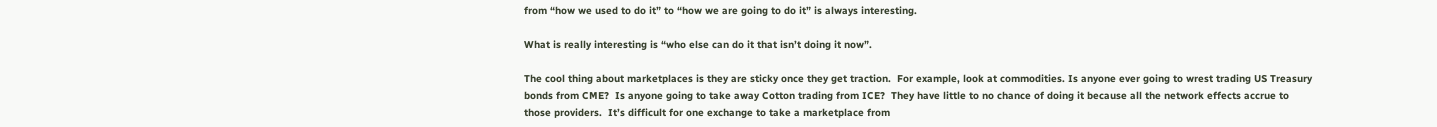from “how we used to do it” to “how we are going to do it” is always interesting.

What is really interesting is “who else can do it that isn’t doing it now”.

The cool thing about marketplaces is they are sticky once they get traction.  For example, look at commodities. Is anyone ever going to wrest trading US Treasury bonds from CME?  Is anyone going to take away Cotton trading from ICE?  They have little to no chance of doing it because all the network effects accrue to those providers.  It’s difficult for one exchange to take a marketplace from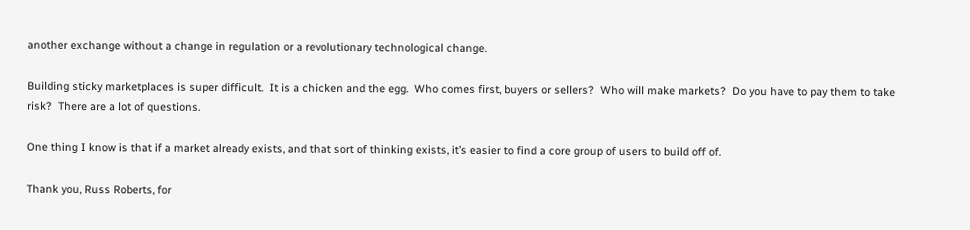another exchange without a change in regulation or a revolutionary technological change.

Building sticky marketplaces is super difficult.  It is a chicken and the egg.  Who comes first, buyers or sellers?  Who will make markets?  Do you have to pay them to take risk?  There are a lot of questions.

One thing I know is that if a market already exists, and that sort of thinking exists, it’s easier to find a core group of users to build off of.

Thank you, Russ Roberts, for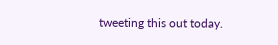tweeting this out today.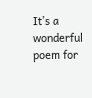It’s a wonderful poem for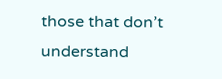those that don’t understand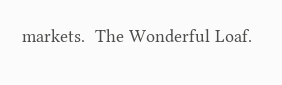markets.  The Wonderful Loaf.